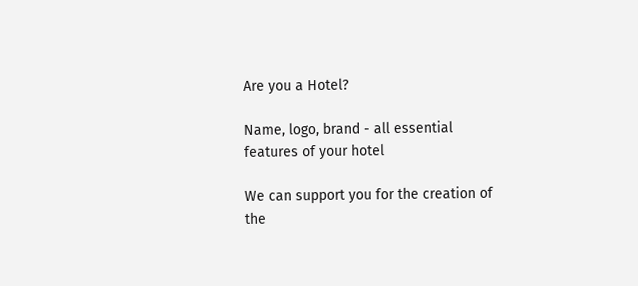Are you a Hotel?

Name, logo, brand - all essential features of your hotel

We can support you for the creation of the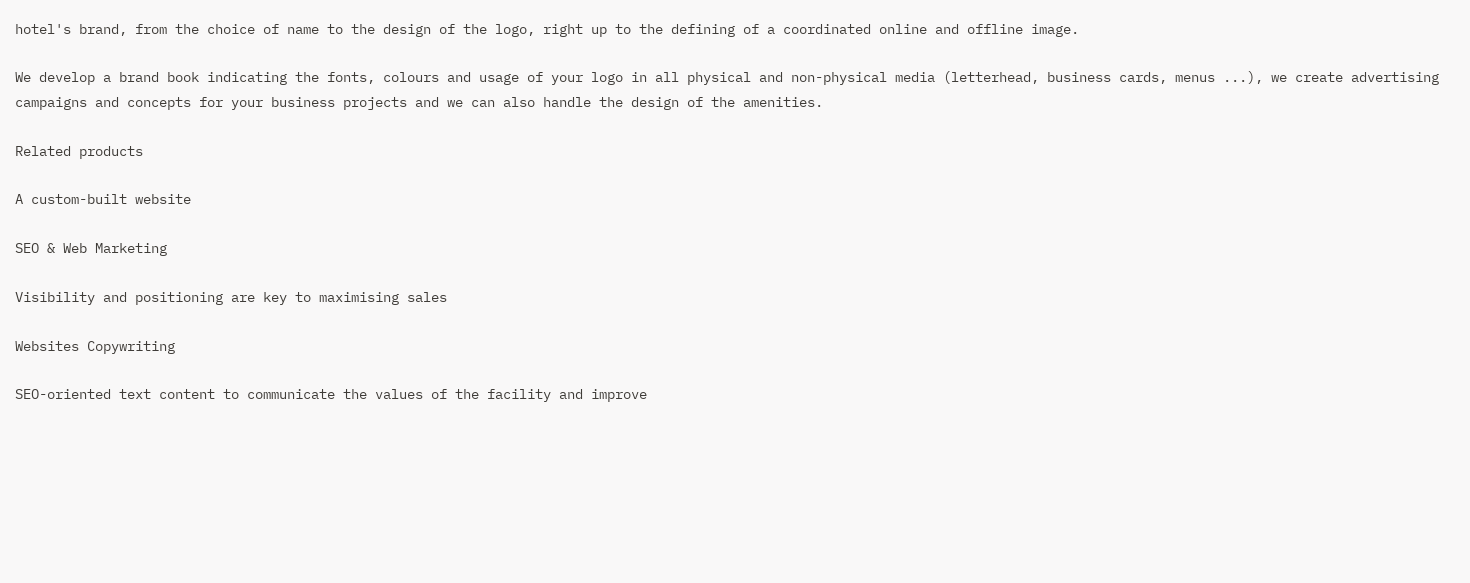hotel's brand, from the choice of name to the design of the logo, right up to the defining of a coordinated online and offline image.

We develop a brand book indicating the fonts, colours and usage of your logo in all physical and non-physical media (letterhead, business cards, menus ...), we create advertising campaigns and concepts for your business projects and we can also handle the design of the amenities.

Related products

A custom-built website

SEO & Web Marketing

Visibility and positioning are key to maximising sales

Websites Copywriting

SEO-oriented text content to communicate the values of the facility and improve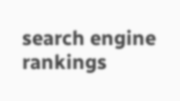search engine rankings